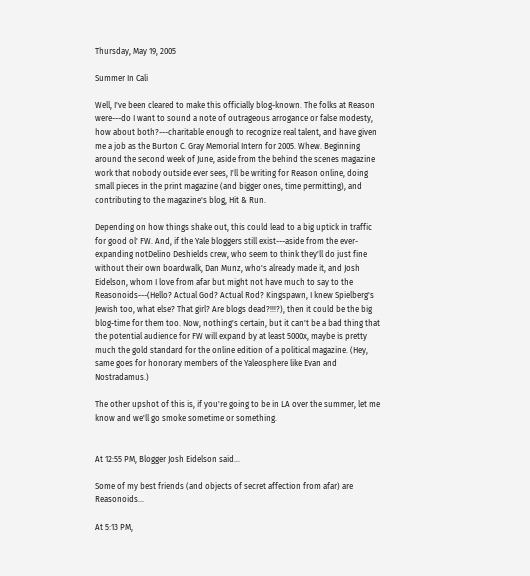Thursday, May 19, 2005

Summer In Cali

Well, I've been cleared to make this officially blog-known. The folks at Reason were---do I want to sound a note of outrageous arrogance or false modesty, how about both?---charitable enough to recognize real talent, and have given me a job as the Burton C. Gray Memorial Intern for 2005. Whew. Beginning around the second week of June, aside from the behind the scenes magazine work that nobody outside ever sees, I'll be writing for Reason online, doing small pieces in the print magazine (and bigger ones, time permitting), and contributing to the magazine's blog, Hit & Run.

Depending on how things shake out, this could lead to a big uptick in traffic for good ol' FW. And, if the Yale bloggers still exist---aside from the ever-expanding notDelino Deshields crew, who seem to think they'll do just fine without their own boardwalk, Dan Munz, who's already made it, and Josh Eidelson, whom I love from afar but might not have much to say to the Reasonoids---(Hello? Actual God? Actual Rod? Kingspawn, I knew Spielberg's Jewish too, what else? That girl? Are blogs dead?!!!?), then it could be the big blog-time for them too. Now, nothing's certain, but it can't be a bad thing that the potential audience for FW will expand by at least 5000x, maybe is pretty much the gold standard for the online edition of a political magazine. (Hey, same goes for honorary members of the Yaleosphere like Evan and Nostradamus.)

The other upshot of this is, if you're going to be in LA over the summer, let me know and we'll go smoke sometime or something.


At 12:55 PM, Blogger Josh Eidelson said...

Some of my best friends (and objects of secret affection from afar) are Reasonoids...

At 5:13 PM,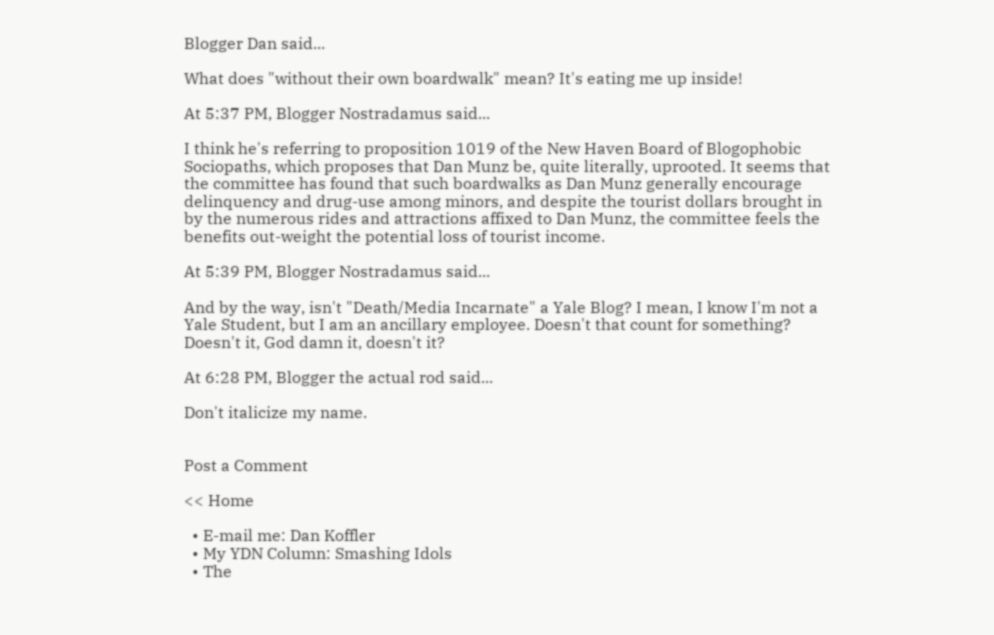Blogger Dan said...

What does "without their own boardwalk" mean? It's eating me up inside!

At 5:37 PM, Blogger Nostradamus said...

I think he's referring to proposition 1019 of the New Haven Board of Blogophobic Sociopaths, which proposes that Dan Munz be, quite literally, uprooted. It seems that the committee has found that such boardwalks as Dan Munz generally encourage delinquency and drug-use among minors, and despite the tourist dollars brought in by the numerous rides and attractions affixed to Dan Munz, the committee feels the benefits out-weight the potential loss of tourist income.

At 5:39 PM, Blogger Nostradamus said...

And by the way, isn't "Death/Media Incarnate" a Yale Blog? I mean, I know I'm not a Yale Student, but I am an ancillary employee. Doesn't that count for something? Doesn't it, God damn it, doesn't it?

At 6:28 PM, Blogger the actual rod said...

Don't italicize my name.


Post a Comment

<< Home

  • E-mail me: Dan Koffler
  • My YDN Column: Smashing Idols
  • The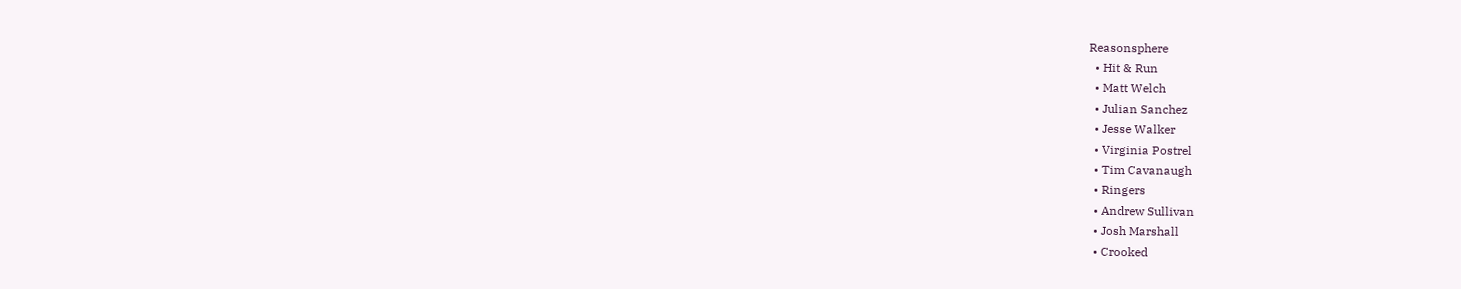Reasonsphere
  • Hit & Run
  • Matt Welch
  • Julian Sanchez
  • Jesse Walker
  • Virginia Postrel
  • Tim Cavanaugh
  • Ringers
  • Andrew Sullivan
  • Josh Marshall
  • Crooked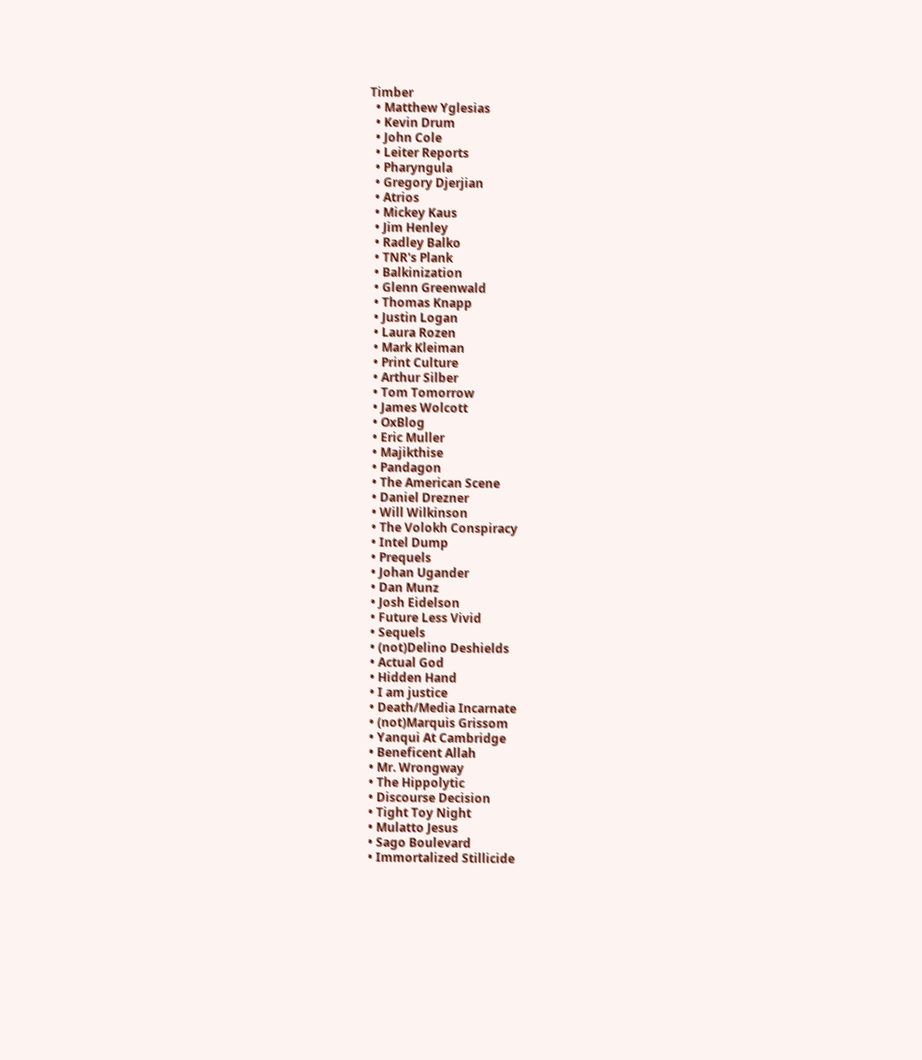Timber
  • Matthew Yglesias
  • Kevin Drum
  • John Cole
  • Leiter Reports
  • Pharyngula
  • Gregory Djerjian
  • Atrios
  • Mickey Kaus
  • Jim Henley
  • Radley Balko
  • TNR's Plank
  • Balkinization
  • Glenn Greenwald
  • Thomas Knapp
  • Justin Logan
  • Laura Rozen
  • Mark Kleiman
  • Print Culture
  • Arthur Silber
  • Tom Tomorrow
  • James Wolcott
  • OxBlog
  • Eric Muller
  • Majikthise
  • Pandagon
  • The American Scene
  • Daniel Drezner
  • Will Wilkinson
  • The Volokh Conspiracy
  • Intel Dump
  • Prequels
  • Johan Ugander
  • Dan Munz
  • Josh Eidelson
  • Future Less Vivid
  • Sequels
  • (not)Delino Deshields
  • Actual God
  • Hidden Hand
  • I am justice
  • Death/Media Incarnate
  • (not)Marquis Grissom
  • Yanqui At Cambridge
  • Beneficent Allah
  • Mr. Wrongway
  • The Hippolytic
  • Discourse Decision
  • Tight Toy Night
  • Mulatto Jesus
  • Sago Boulevard
  • Immortalized Stillicide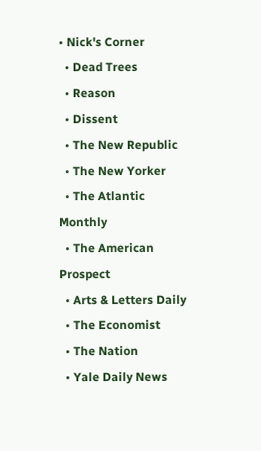• Nick's Corner
  • Dead Trees
  • Reason
  • Dissent
  • The New Republic
  • The New Yorker
  • The Atlantic Monthly
  • The American Prospect
  • Arts & Letters Daily
  • The Economist
  • The Nation
  • Yale Daily News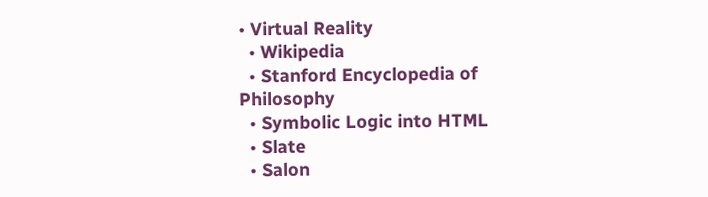• Virtual Reality
  • Wikipedia
  • Stanford Encyclopedia of Philosophy
  • Symbolic Logic into HTML
  • Slate
  • Salon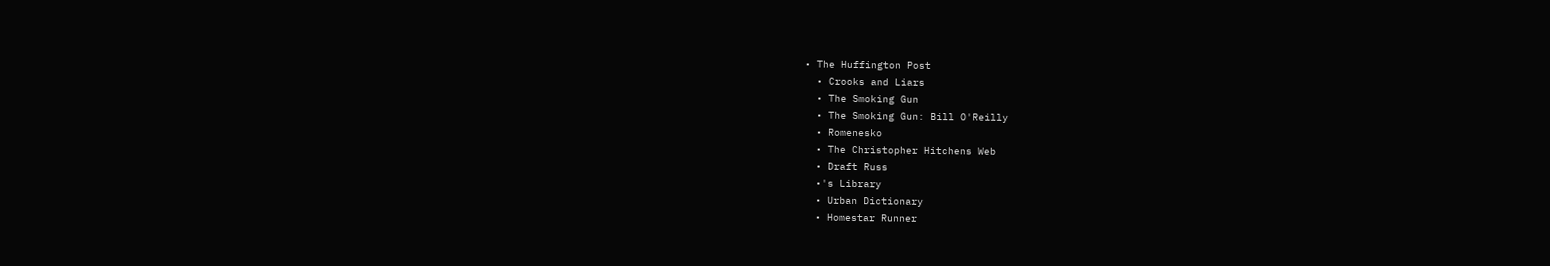• The Huffington Post
  • Crooks and Liars
  • The Smoking Gun
  • The Smoking Gun: Bill O'Reilly
  • Romenesko
  • The Christopher Hitchens Web
  • Draft Russ
  •'s Library
  • Urban Dictionary
  • Homestar Runner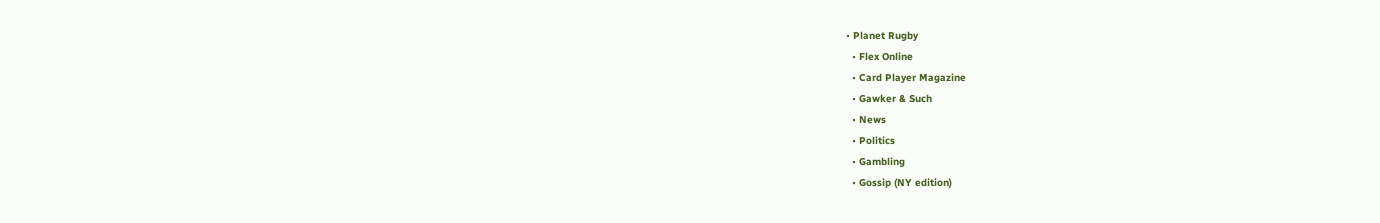• Planet Rugby
  • Flex Online
  • Card Player Magazine
  • Gawker & Such
  • News
  • Politics
  • Gambling
  • Gossip (NY edition)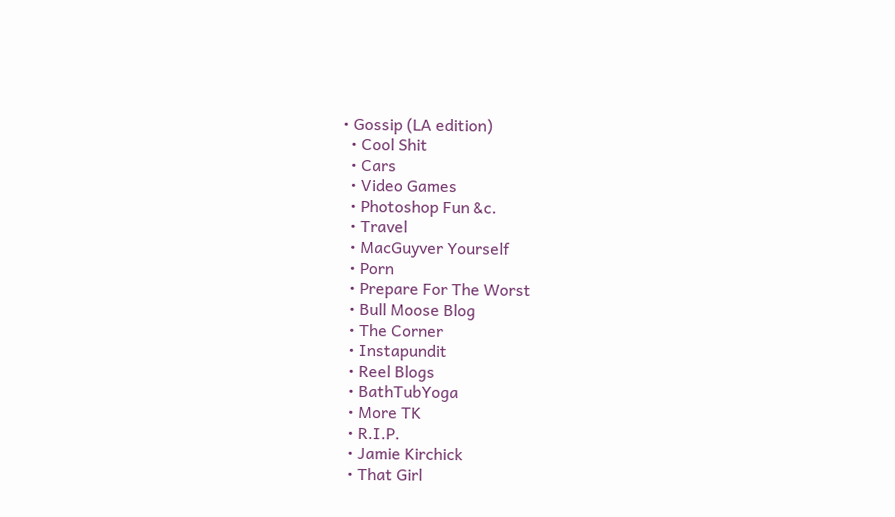• Gossip (LA edition)
  • Cool Shit
  • Cars
  • Video Games
  • Photoshop Fun &c.
  • Travel
  • MacGuyver Yourself
  • Porn
  • Prepare For The Worst
  • Bull Moose Blog
  • The Corner
  • Instapundit
  • Reel Blogs
  • BathTubYoga
  • More TK
  • R.I.P.
  • Jamie Kirchick
  • That Girl